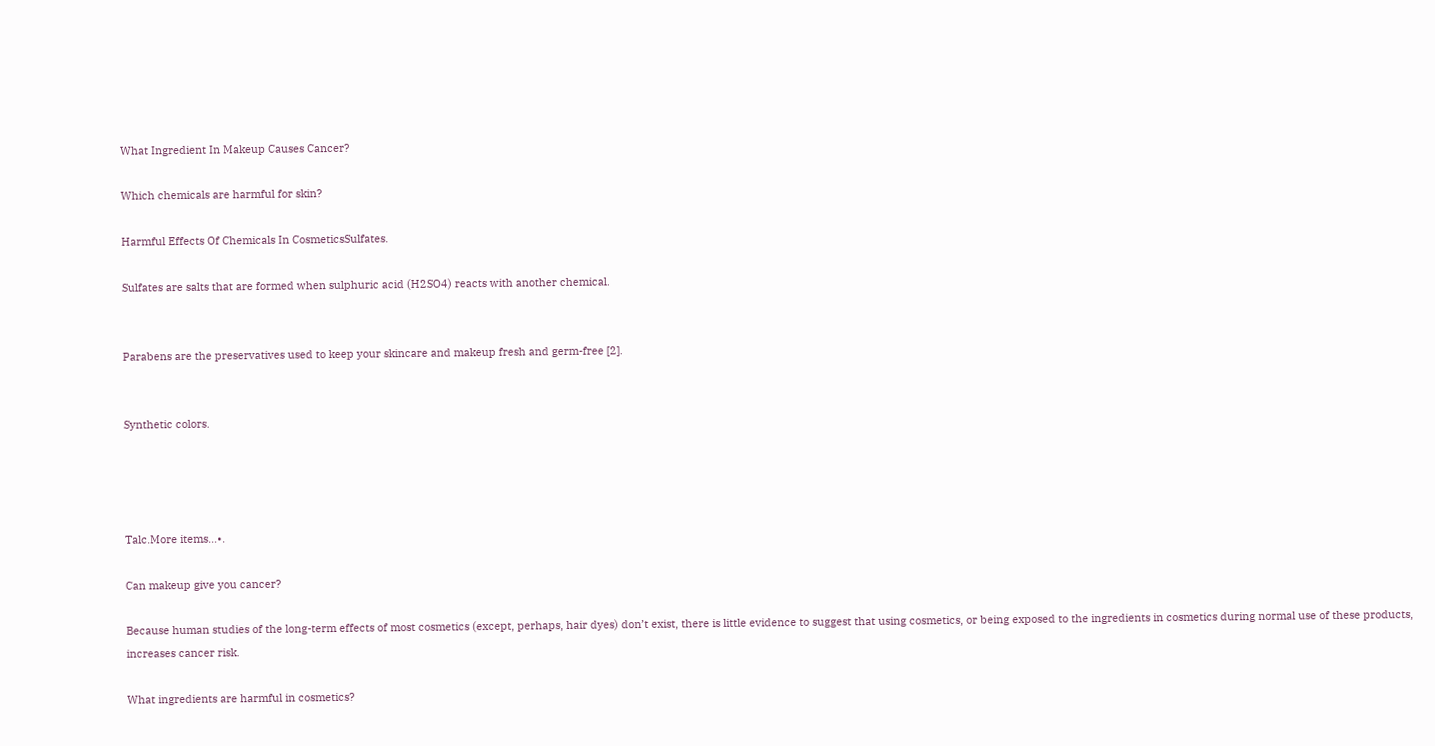What Ingredient In Makeup Causes Cancer?

Which chemicals are harmful for skin?

Harmful Effects Of Chemicals In CosmeticsSulfates.

Sulfates are salts that are formed when sulphuric acid (H2SO4) reacts with another chemical.


Parabens are the preservatives used to keep your skincare and makeup fresh and germ-free [2].


Synthetic colors.




Talc.More items…•.

Can makeup give you cancer?

Because human studies of the long-term effects of most cosmetics (except, perhaps, hair dyes) don’t exist, there is little evidence to suggest that using cosmetics, or being exposed to the ingredients in cosmetics during normal use of these products, increases cancer risk.

What ingredients are harmful in cosmetics?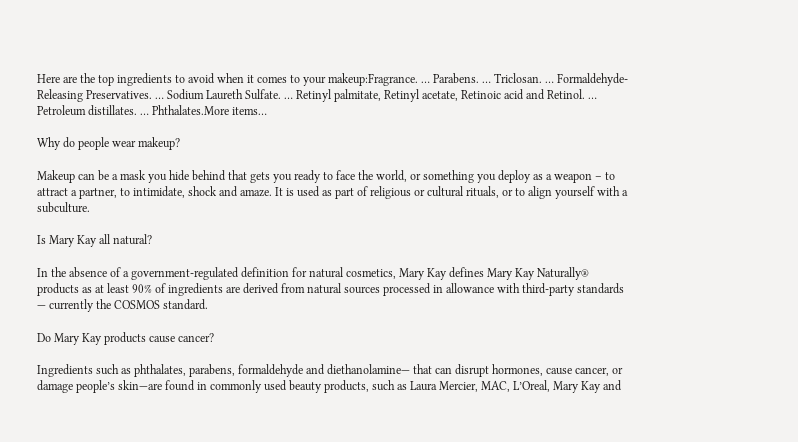Here are the top ingredients to avoid when it comes to your makeup:Fragrance. … Parabens. … Triclosan. … Formaldehyde-Releasing Preservatives. … Sodium Laureth Sulfate. … Retinyl palmitate, Retinyl acetate, Retinoic acid and Retinol. … Petroleum distillates. … Phthalates.More items…

Why do people wear makeup?

Makeup can be a mask you hide behind that gets you ready to face the world, or something you deploy as a weapon – to attract a partner, to intimidate, shock and amaze. It is used as part of religious or cultural rituals, or to align yourself with a subculture.

Is Mary Kay all natural?

In the absence of a government-regulated definition for natural cosmetics, Mary Kay defines Mary Kay Naturally® products as at least 90% of ingredients are derived from natural sources processed in allowance with third-party standards — currently the COSMOS standard.

Do Mary Kay products cause cancer?

Ingredients such as phthalates, parabens, formaldehyde and diethanolamine— that can disrupt hormones, cause cancer, or damage people’s skin—are found in commonly used beauty products, such as Laura Mercier, MAC, L’Oreal, Mary Kay and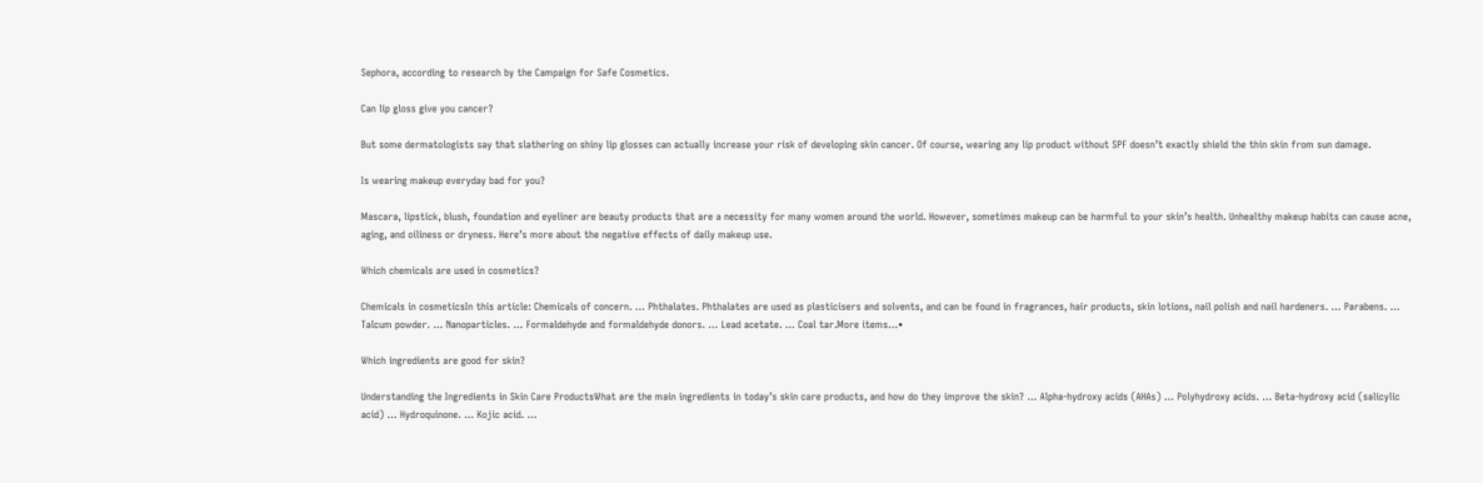Sephora, according to research by the Campaign for Safe Cosmetics.

Can lip gloss give you cancer?

But some dermatologists say that slathering on shiny lip glosses can actually increase your risk of developing skin cancer. Of course, wearing any lip product without SPF doesn’t exactly shield the thin skin from sun damage.

Is wearing makeup everyday bad for you?

Mascara, lipstick, blush, foundation and eyeliner are beauty products that are a necessity for many women around the world. However, sometimes makeup can be harmful to your skin’s health. Unhealthy makeup habits can cause acne, aging, and oiliness or dryness. Here’s more about the negative effects of daily makeup use.

Which chemicals are used in cosmetics?

Chemicals in cosmeticsIn this article: Chemicals of concern. … Phthalates. Phthalates are used as plasticisers and solvents, and can be found in fragrances, hair products, skin lotions, nail polish and nail hardeners. … Parabens. … Talcum powder. … Nanoparticles. … Formaldehyde and formaldehyde donors. … Lead acetate. … Coal tar.More items…•

Which ingredients are good for skin?

Understanding the Ingredients in Skin Care ProductsWhat are the main ingredients in today’s skin care products, and how do they improve the skin? … Alpha-hydroxy acids (AHAs) … Polyhydroxy acids. … Beta-hydroxy acid (salicylic acid) … Hydroquinone. … Kojic acid. …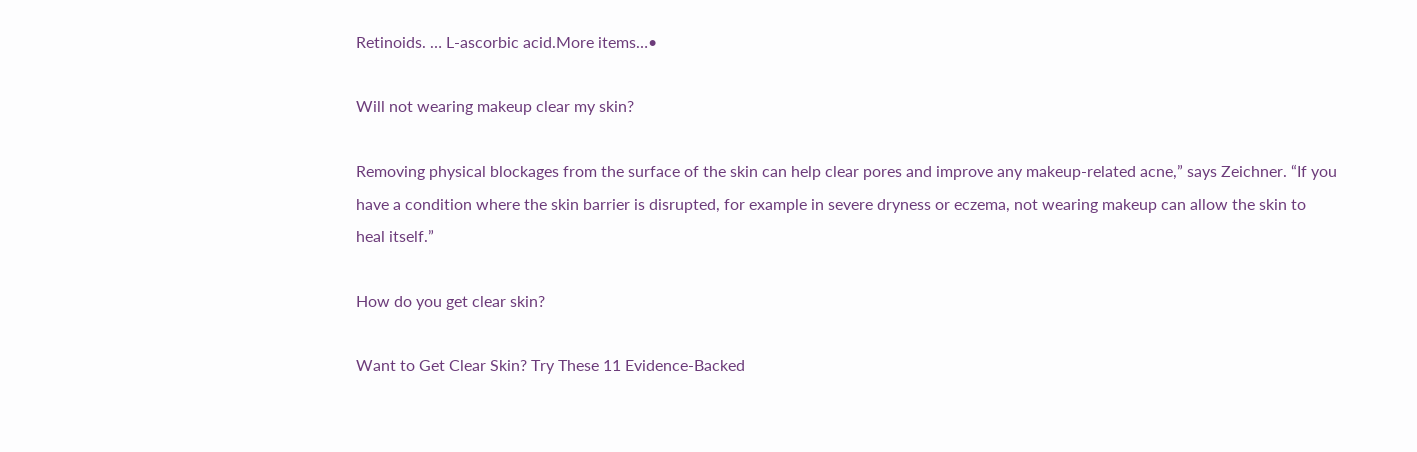Retinoids. … L-ascorbic acid.More items…•

Will not wearing makeup clear my skin?

Removing physical blockages from the surface of the skin can help clear pores and improve any makeup-related acne,” says Zeichner. “If you have a condition where the skin barrier is disrupted, for example in severe dryness or eczema, not wearing makeup can allow the skin to heal itself.”

How do you get clear skin?

Want to Get Clear Skin? Try These 11 Evidence-Backed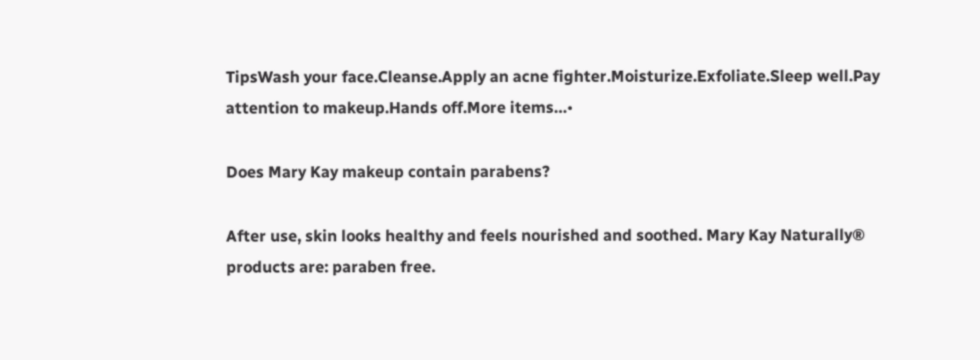TipsWash your face.Cleanse.Apply an acne fighter.Moisturize.Exfoliate.Sleep well.Pay attention to makeup.Hands off.More items…•

Does Mary Kay makeup contain parabens?

After use, skin looks healthy and feels nourished and soothed. Mary Kay Naturally® products are: paraben free.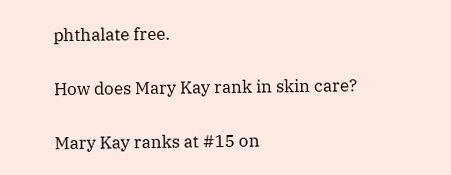phthalate free.

How does Mary Kay rank in skin care?

Mary Kay ranks at #15 on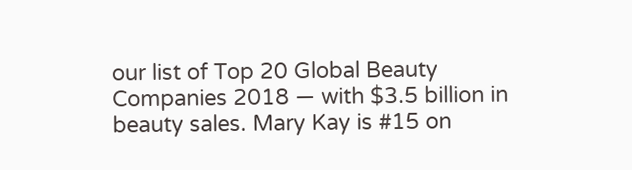our list of Top 20 Global Beauty Companies 2018 — with $3.5 billion in beauty sales. Mary Kay is #15 on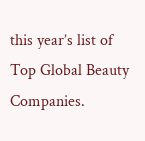this year’s list of Top Global Beauty Companies.